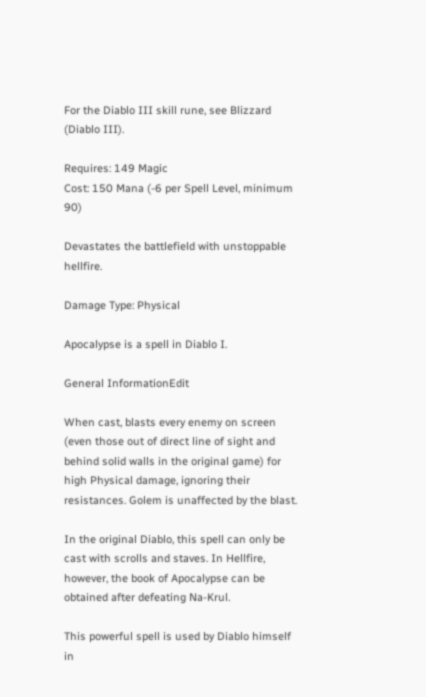For the Diablo III skill rune, see Blizzard (Diablo III).

Requires: 149 Magic
Cost: 150 Mana (-6 per Spell Level, minimum 90)

Devastates the battlefield with unstoppable hellfire.

Damage Type: Physical

Apocalypse is a spell in Diablo I.

General InformationEdit

When cast, blasts every enemy on screen (even those out of direct line of sight and behind solid walls in the original game) for high Physical damage, ignoring their resistances. Golem is unaffected by the blast.

In the original Diablo, this spell can only be cast with scrolls and staves. In Hellfire, however, the book of Apocalypse can be obtained after defeating Na-Krul.

This powerful spell is used by Diablo himself in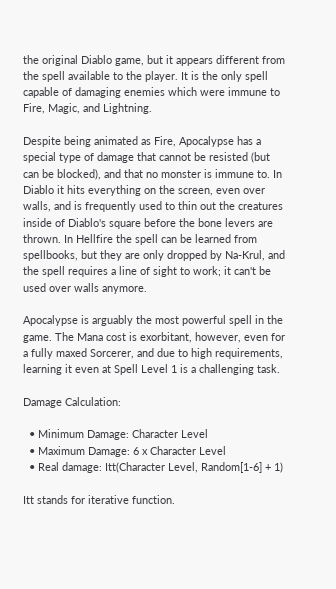the original Diablo game, but it appears different from the spell available to the player. It is the only spell capable of damaging enemies which were immune to Fire, Magic, and Lightning.

Despite being animated as Fire, Apocalypse has a special type of damage that cannot be resisted (but can be blocked), and that no monster is immune to. In Diablo it hits everything on the screen, even over walls, and is frequently used to thin out the creatures inside of Diablo's square before the bone levers are thrown. In Hellfire the spell can be learned from spellbooks, but they are only dropped by Na-Krul, and the spell requires a line of sight to work; it can't be used over walls anymore.

Apocalypse is arguably the most powerful spell in the game. The Mana cost is exorbitant, however, even for a fully maxed Sorcerer, and due to high requirements, learning it even at Spell Level 1 is a challenging task.

Damage Calculation:

  • Minimum Damage: Character Level
  • Maximum Damage: 6 x Character Level
  • Real damage: Itt(Character Level, Random[1-6] + 1)

Itt stands for iterative function.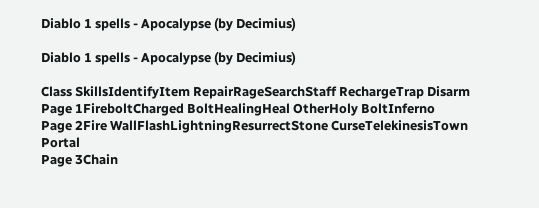Diablo 1 spells - Apocalypse (by Decimius)

Diablo 1 spells - Apocalypse (by Decimius)

Class SkillsIdentifyItem RepairRageSearchStaff RechargeTrap Disarm
Page 1FireboltCharged BoltHealingHeal OtherHoly BoltInferno
Page 2Fire WallFlashLightningResurrectStone CurseTelekinesisTown Portal
Page 3Chain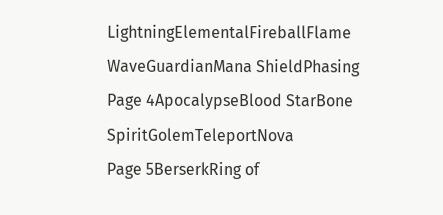LightningElementalFireballFlame WaveGuardianMana ShieldPhasing
Page 4ApocalypseBlood StarBone SpiritGolemTeleportNova
Page 5BerserkRing of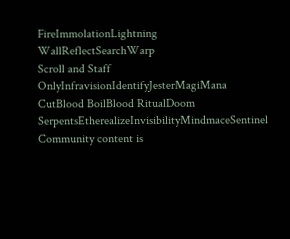FireImmolationLightning WallReflectSearchWarp
Scroll and Staff OnlyInfravisionIdentifyJesterMagiMana
CutBlood BoilBlood RitualDoom SerpentsEtherealizeInvisibilityMindmaceSentinel
Community content is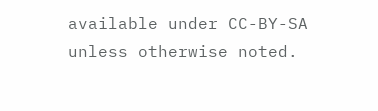available under CC-BY-SA unless otherwise noted.